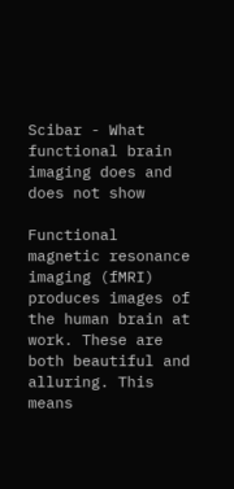Scibar - What functional brain imaging does and does not show

Functional magnetic resonance imaging (fMRI) produces images of the human brain at work. These are both beautiful and alluring. This means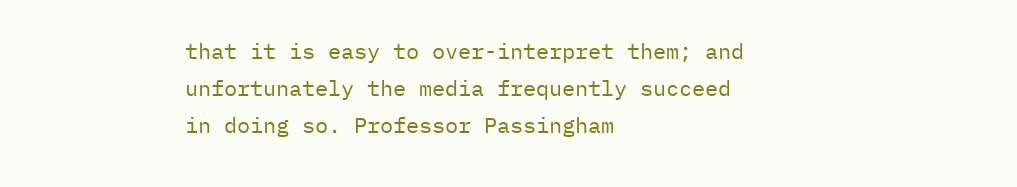that it is easy to over-interpret them; and unfortunately the media frequently succeed in doing so. Professor Passingham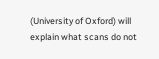(University of Oxford) will explain what scans do not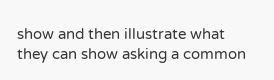show and then illustrate what they can show asking a common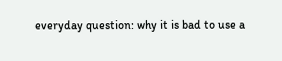everyday question: why it is bad to use a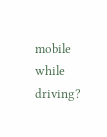mobile while driving?